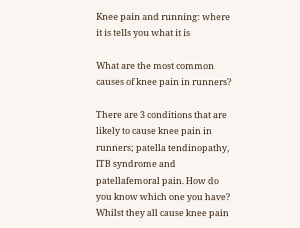Knee pain and running: where it is tells you what it is

What are the most common causes of knee pain in runners?

There are 3 conditions that are likely to cause knee pain in runners; patella tendinopathy, ITB syndrome and patellafemoral pain. How do you know which one you have?
Whilst they all cause knee pain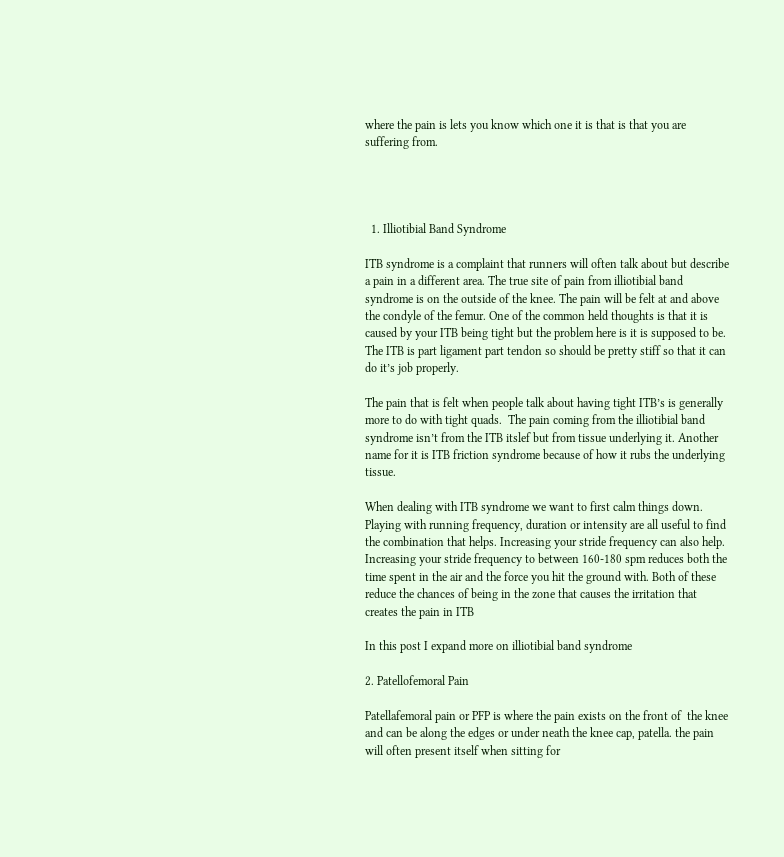where the pain is lets you know which one it is that is that you are suffering from.




  1. Illiotibial Band Syndrome

ITB syndrome is a complaint that runners will often talk about but describe a pain in a different area. The true site of pain from illiotibial band syndrome is on the outside of the knee. The pain will be felt at and above the condyle of the femur. One of the common held thoughts is that it is caused by your ITB being tight but the problem here is it is supposed to be. The ITB is part ligament part tendon so should be pretty stiff so that it can do it’s job properly.

The pain that is felt when people talk about having tight ITB’s is generally more to do with tight quads.  The pain coming from the illiotibial band syndrome isn’t from the ITB itslef but from tissue underlying it. Another name for it is ITB friction syndrome because of how it rubs the underlying tissue.

When dealing with ITB syndrome we want to first calm things down. Playing with running frequency, duration or intensity are all useful to find the combination that helps. Increasing your stride frequency can also help. Increasing your stride frequency to between 160-180 spm reduces both the time spent in the air and the force you hit the ground with. Both of these reduce the chances of being in the zone that causes the irritation that creates the pain in ITB

In this post I expand more on illiotibial band syndrome

2. Patellofemoral Pain

Patellafemoral pain or PFP is where the pain exists on the front of  the knee  and can be along the edges or under neath the knee cap, patella. the pain will often present itself when sitting for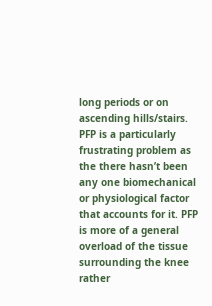long periods or on ascending hills/stairs. PFP is a particularly frustrating problem as the there hasn’t been any one biomechanical or physiological factor that accounts for it. PFP is more of a general overload of the tissue surrounding the knee rather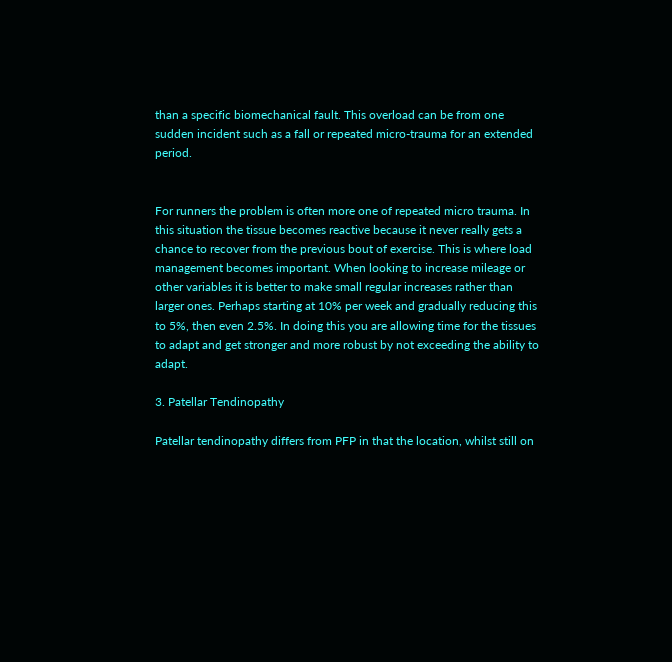than a specific biomechanical fault. This overload can be from one sudden incident such as a fall or repeated micro-trauma for an extended period.


For runners the problem is often more one of repeated micro trauma. In this situation the tissue becomes reactive because it never really gets a chance to recover from the previous bout of exercise. This is where load management becomes important. When looking to increase mileage or other variables it is better to make small regular increases rather than larger ones. Perhaps starting at 10% per week and gradually reducing this to 5%, then even 2.5%. In doing this you are allowing time for the tissues to adapt and get stronger and more robust by not exceeding the ability to adapt.

3. Patellar Tendinopathy

Patellar tendinopathy differs from PFP in that the location, whilst still on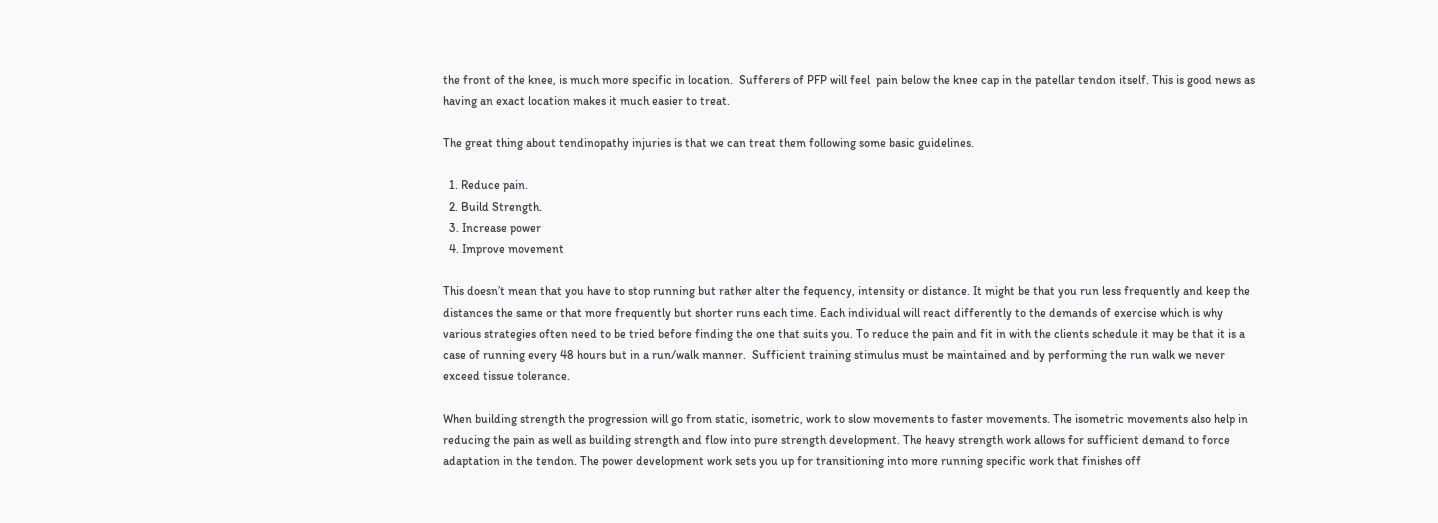the front of the knee, is much more specific in location.  Sufferers of PFP will feel  pain below the knee cap in the patellar tendon itself. This is good news as having an exact location makes it much easier to treat.

The great thing about tendinopathy injuries is that we can treat them following some basic guidelines.

  1. Reduce pain.
  2. Build Strength.
  3. Increase power
  4. Improve movement

This doesn’t mean that you have to stop running but rather alter the fequency, intensity or distance. It might be that you run less frequently and keep the distances the same or that more frequently but shorter runs each time. Each individual will react differently to the demands of exercise which is why various strategies often need to be tried before finding the one that suits you. To reduce the pain and fit in with the clients schedule it may be that it is a case of running every 48 hours but in a run/walk manner.  Sufficient training stimulus must be maintained and by performing the run walk we never exceed tissue tolerance.

When building strength the progression will go from static, isometric, work to slow movements to faster movements. The isometric movements also help in reducing the pain as well as building strength and flow into pure strength development. The heavy strength work allows for sufficient demand to force adaptation in the tendon. The power development work sets you up for transitioning into more running specific work that finishes off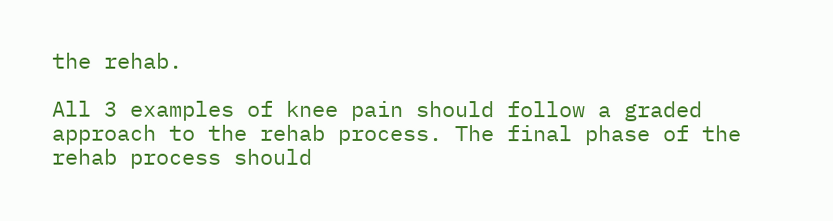the rehab.

All 3 examples of knee pain should follow a graded approach to the rehab process. The final phase of the rehab process should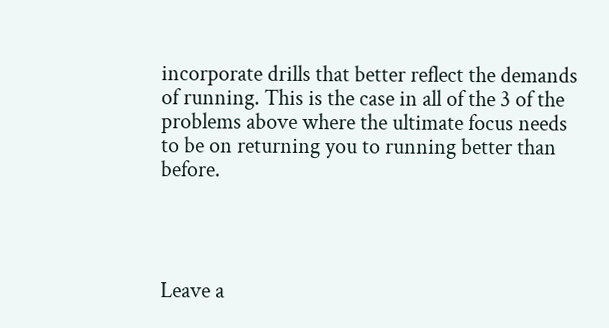incorporate drills that better reflect the demands of running. This is the case in all of the 3 of the problems above where the ultimate focus needs to be on returning you to running better than before.




Leave a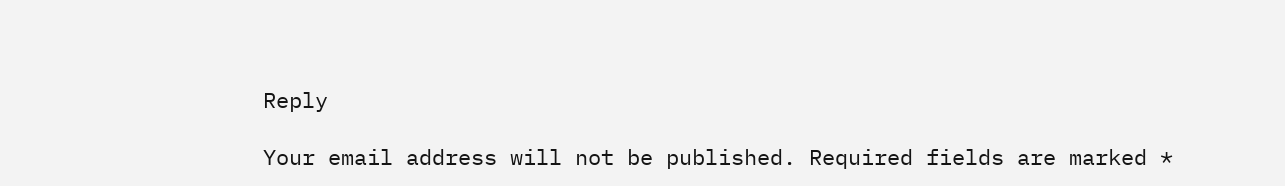Reply

Your email address will not be published. Required fields are marked *